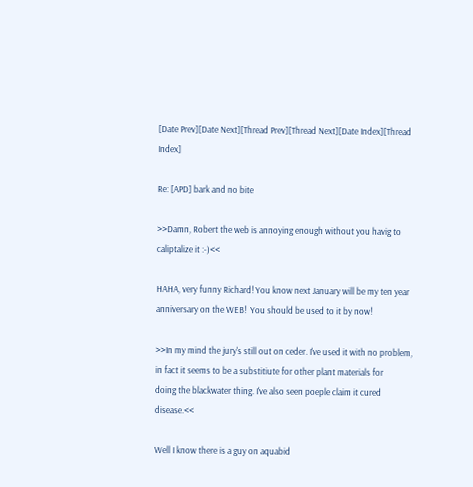[Date Prev][Date Next][Thread Prev][Thread Next][Date Index][Thread Index]

Re: [APD] bark and no bite

>>Damn, Robert the web is annoying enough without you havig to
caliptalize it :-)<<

HAHA, very funny Richard! You know next January will be my ten year
anniversary on the WEB!  You should be used to it by now!

>>In my mind the jury's still out on ceder. I've used it with no problem,
in fact it seems to be a substitiute for other plant materials for
doing the blackwater thing. I've also seen poeple claim it cured disease.<<

Well I know there is a guy on aquabid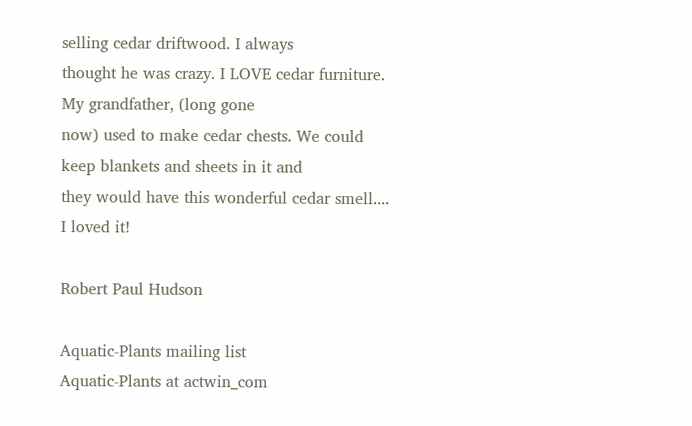selling cedar driftwood. I always
thought he was crazy. I LOVE cedar furniture. My grandfather, (long gone
now) used to make cedar chests. We could keep blankets and sheets in it and
they would have this wonderful cedar smell.... I loved it!

Robert Paul Hudson

Aquatic-Plants mailing list
Aquatic-Plants at actwin_com